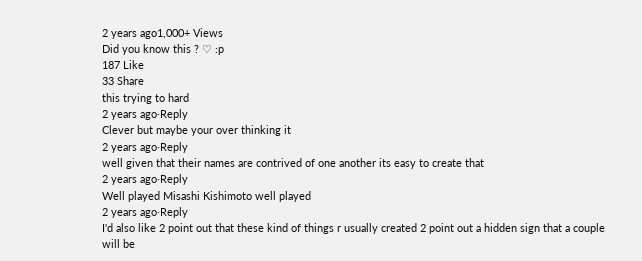2 years ago1,000+ Views
Did you know this ? ♡ :p
187 Like
33 Share
this trying to hard
2 years ago·Reply
Clever but maybe your over thinking it
2 years ago·Reply
well given that their names are contrived of one another its easy to create that
2 years ago·Reply
Well played Misashi Kishimoto well played
2 years ago·Reply
I'd also like 2 point out that these kind of things r usually created 2 point out a hidden sign that a couple will be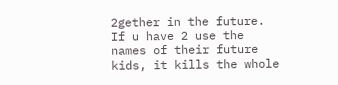2gether in the future. If u have 2 use the names of their future kids, it kills the whole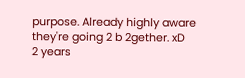purpose. Already highly aware they're going 2 b 2gether. xD
2 years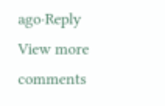ago·Reply
View more comments